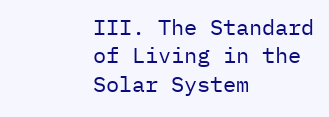III. The Standard of Living in the Solar System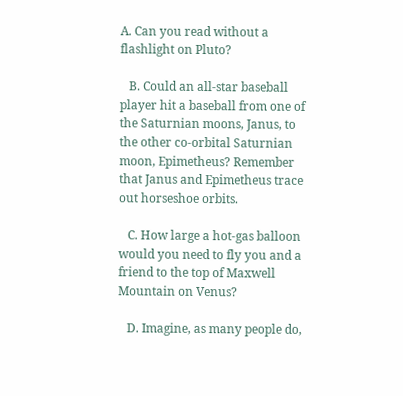A. Can you read without a flashlight on Pluto?

   B. Could an all-star baseball player hit a baseball from one of the Saturnian moons, Janus, to the other co-orbital Saturnian moon, Epimetheus? Remember that Janus and Epimetheus trace out horseshoe orbits.

   C. How large a hot-gas balloon would you need to fly you and a friend to the top of Maxwell Mountain on Venus?

   D. Imagine, as many people do,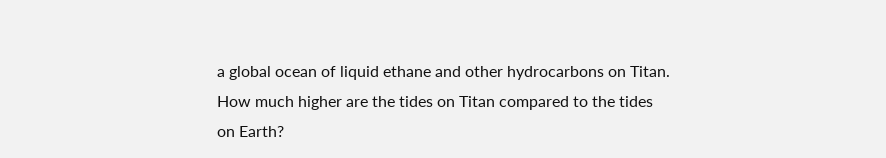a global ocean of liquid ethane and other hydrocarbons on Titan. How much higher are the tides on Titan compared to the tides on Earth?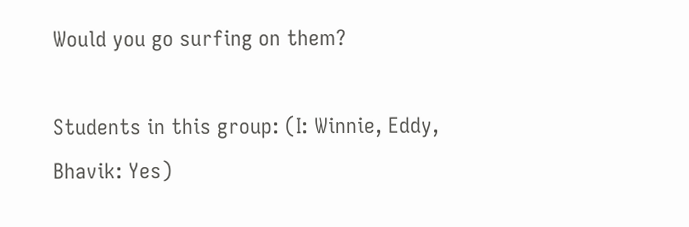Would you go surfing on them?

Students in this group: (I: Winnie, Eddy, Bhavik: Yes)